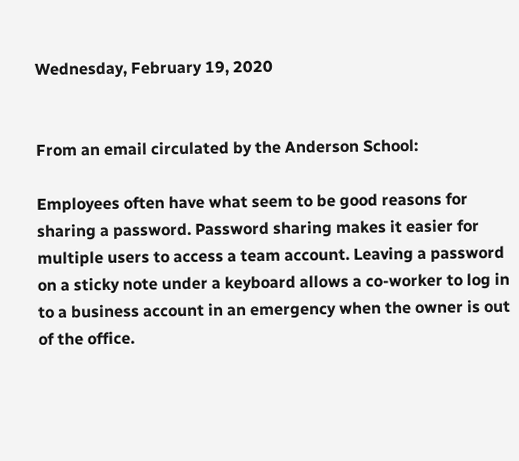Wednesday, February 19, 2020


From an email circulated by the Anderson School:

Employees often have what seem to be good reasons for sharing a password. Password sharing makes it easier for multiple users to access a team account. Leaving a password on a sticky note under a keyboard allows a co-worker to log in to a business account in an emergency when the owner is out of the office.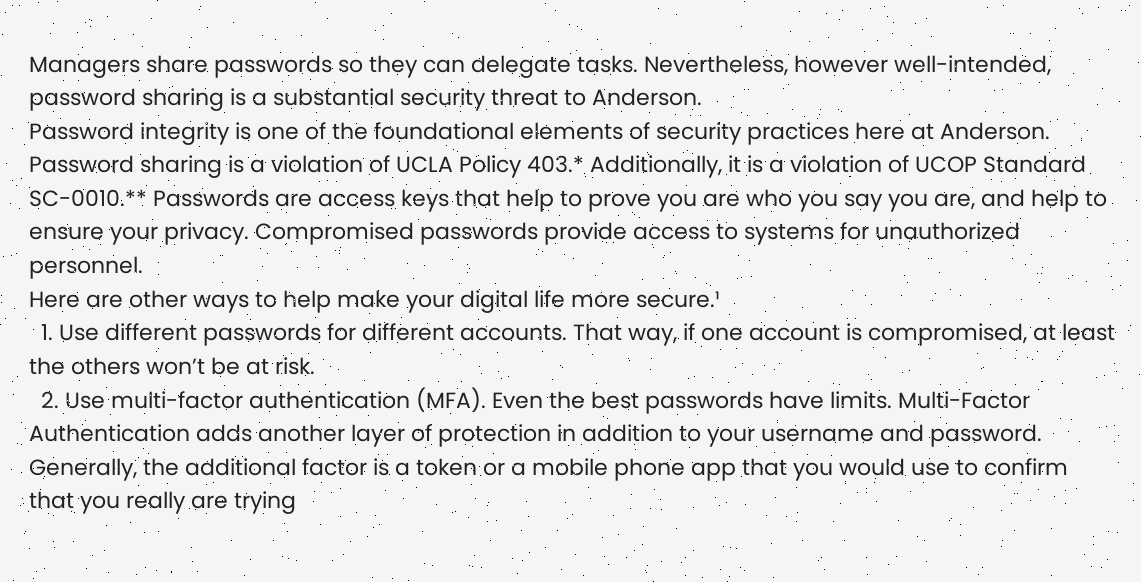Managers share passwords so they can delegate tasks. Nevertheless, however well-intended, password sharing is a substantial security threat to Anderson.
Password integrity is one of the foundational elements of security practices here at Anderson. Password sharing is a violation of UCLA Policy 403.* Additionally, it is a violation of UCOP Standard SC-0010.** Passwords are access keys that help to prove you are who you say you are, and help to ensure your privacy. Compromised passwords provide access to systems for unauthorized personnel.
Here are other ways to help make your digital life more secure.¹
  1. Use different passwords for different accounts. That way, if one account is compromised, at least the others won’t be at risk.
  2. Use multi-factor authentication (MFA). Even the best passwords have limits. Multi-Factor Authentication adds another layer of protection in addition to your username and password. Generally, the additional factor is a token or a mobile phone app that you would use to confirm that you really are trying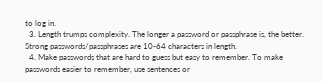to log in.
  3. Length trumps complexity. The longer a password or passphrase is, the better. Strong passwords/passphrases are 10-64 characters in length.
  4. Make passwords that are hard to guess but easy to remember. To make passwords easier to remember, use sentences or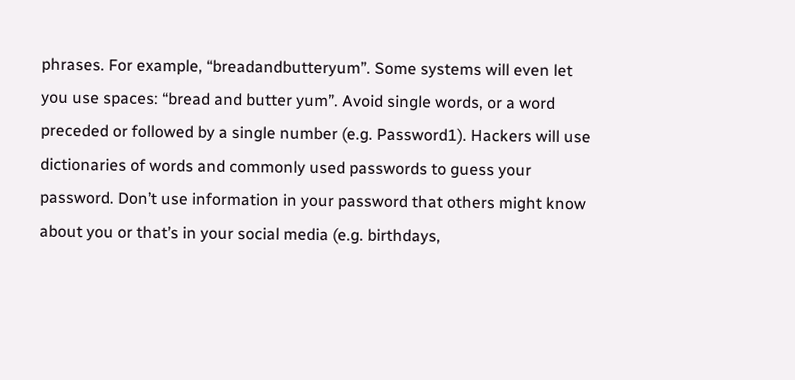phrases. For example, “breadandbutteryum”. Some systems will even let you use spaces: “bread and butter yum”. Avoid single words, or a word preceded or followed by a single number (e.g. Password1). Hackers will use dictionaries of words and commonly used passwords to guess your password. Don’t use information in your password that others might know about you or that’s in your social media (e.g. birthdays,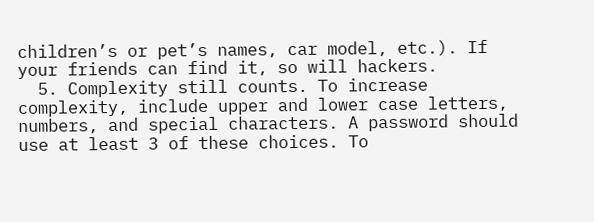children’s or pet’s names, car model, etc.). If your friends can find it, so will hackers.
  5. Complexity still counts. To increase complexity, include upper and lower case letters, numbers, and special characters. A password should use at least 3 of these choices. To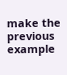make the previous example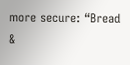more secure: “Bread &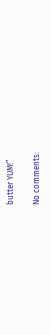butter YUM!”

No comments: